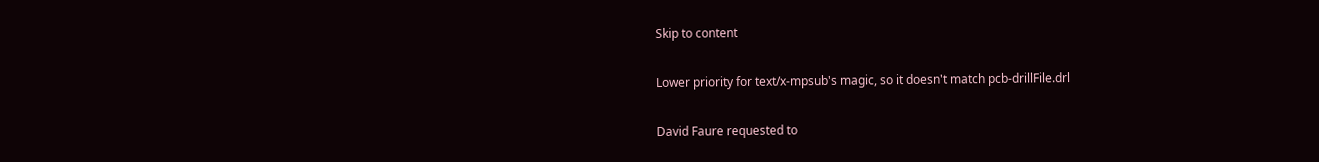Skip to content

Lower priority for text/x-mpsub's magic, so it doesn't match pcb-drillFile.drl

David Faure requested to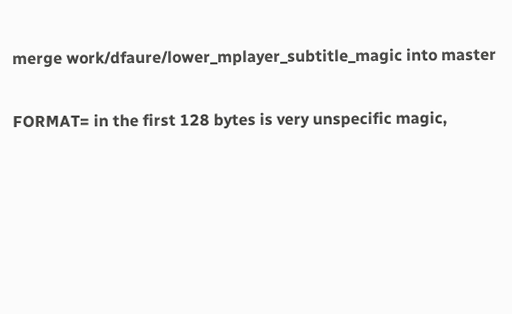merge work/dfaure/lower_mplayer_subtitle_magic into master

FORMAT= in the first 128 bytes is very unspecific magic,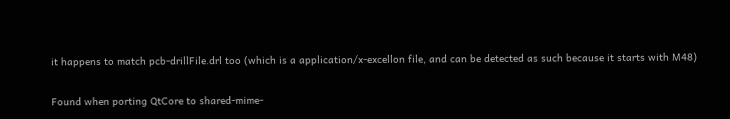it happens to match pcb-drillFile.drl too (which is a application/x-excellon file, and can be detected as such because it starts with M48)

Found when porting QtCore to shared-mime-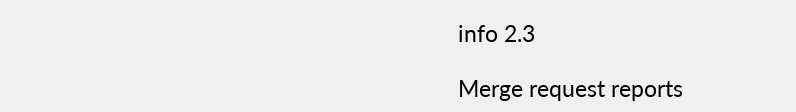info 2.3

Merge request reports